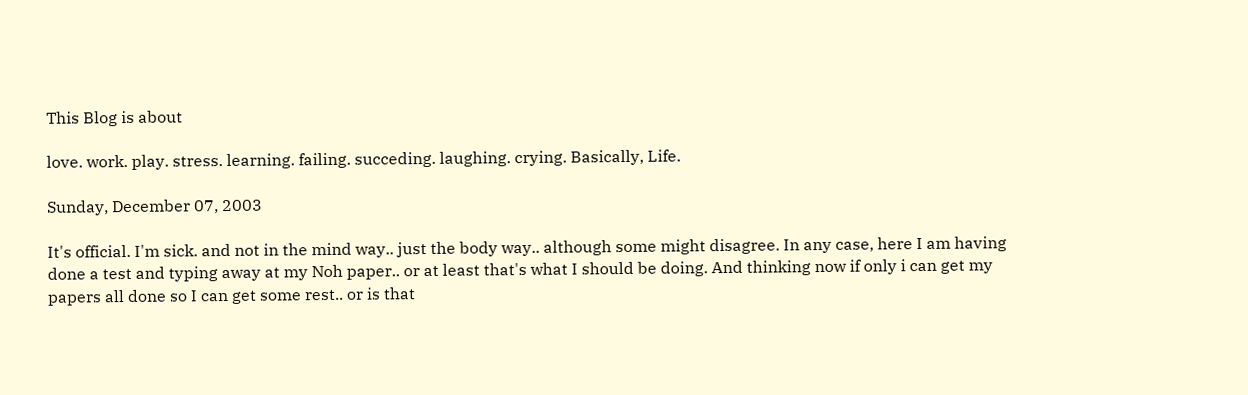This Blog is about

love. work. play. stress. learning. failing. succeding. laughing. crying. Basically, Life.

Sunday, December 07, 2003

It's official. I'm sick. and not in the mind way.. just the body way.. although some might disagree. In any case, here I am having done a test and typing away at my Noh paper.. or at least that's what I should be doing. And thinking now if only i can get my papers all done so I can get some rest.. or is that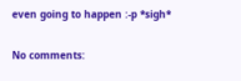even going to happen :-p *sigh*

No comments: